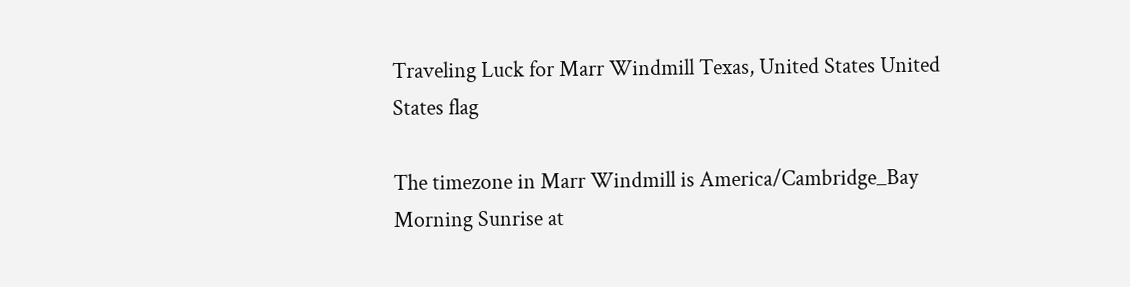Traveling Luck for Marr Windmill Texas, United States United States flag

The timezone in Marr Windmill is America/Cambridge_Bay
Morning Sunrise at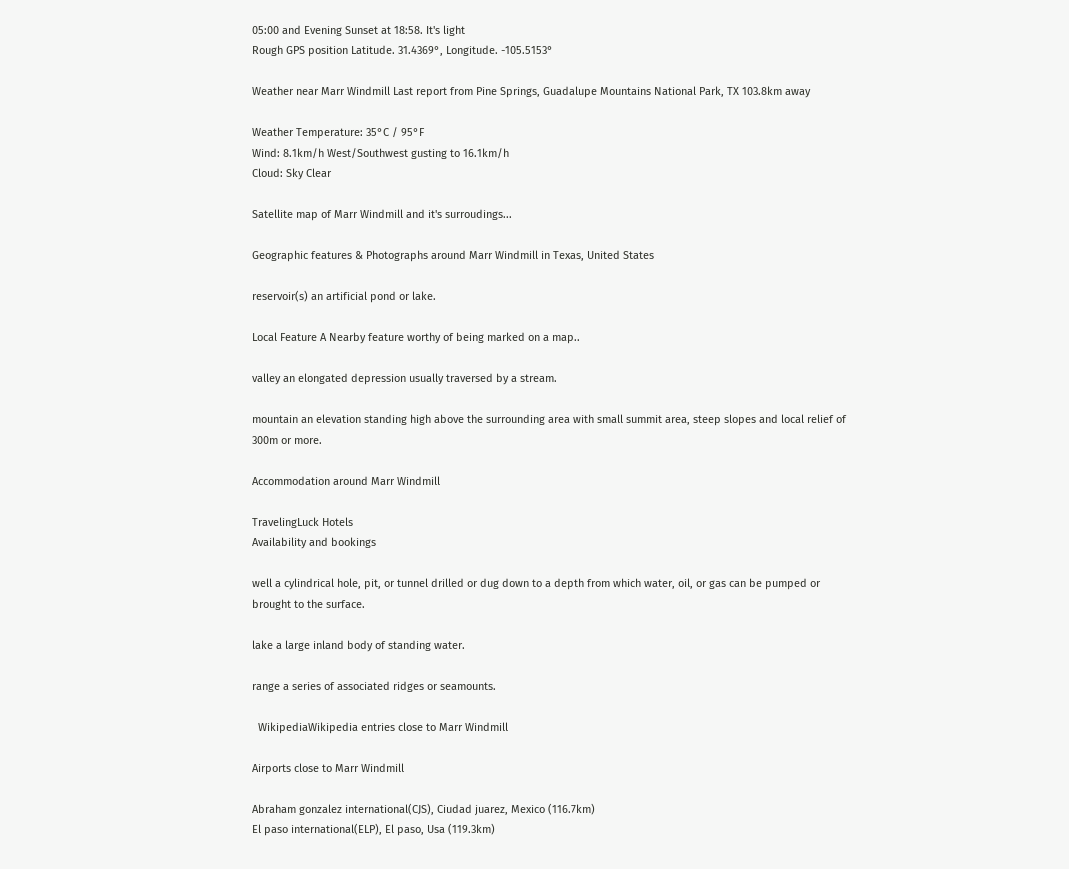05:00 and Evening Sunset at 18:58. It's light
Rough GPS position Latitude. 31.4369°, Longitude. -105.5153°

Weather near Marr Windmill Last report from Pine Springs, Guadalupe Mountains National Park, TX 103.8km away

Weather Temperature: 35°C / 95°F
Wind: 8.1km/h West/Southwest gusting to 16.1km/h
Cloud: Sky Clear

Satellite map of Marr Windmill and it's surroudings...

Geographic features & Photographs around Marr Windmill in Texas, United States

reservoir(s) an artificial pond or lake.

Local Feature A Nearby feature worthy of being marked on a map..

valley an elongated depression usually traversed by a stream.

mountain an elevation standing high above the surrounding area with small summit area, steep slopes and local relief of 300m or more.

Accommodation around Marr Windmill

TravelingLuck Hotels
Availability and bookings

well a cylindrical hole, pit, or tunnel drilled or dug down to a depth from which water, oil, or gas can be pumped or brought to the surface.

lake a large inland body of standing water.

range a series of associated ridges or seamounts.

  WikipediaWikipedia entries close to Marr Windmill

Airports close to Marr Windmill

Abraham gonzalez international(CJS), Ciudad juarez, Mexico (116.7km)
El paso international(ELP), El paso, Usa (119.3km)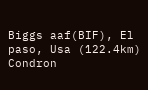Biggs aaf(BIF), El paso, Usa (122.4km)
Condron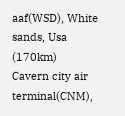aaf(WSD), White sands, Usa (170km)
Cavern city air terminal(CNM),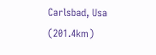Carlsbad, Usa (201.4km)